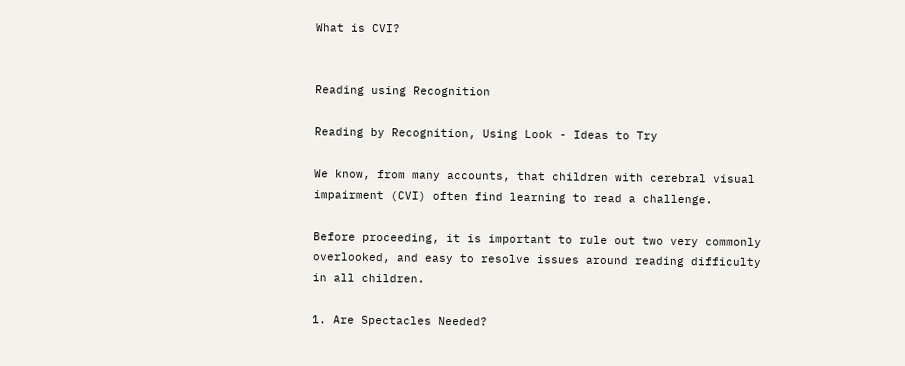What is CVI?


Reading using Recognition

Reading by Recognition, Using Look - Ideas to Try

We know, from many accounts, that children with cerebral visual impairment (CVI) often find learning to read a challenge.

Before proceeding, it is important to rule out two very commonly overlooked, and easy to resolve issues around reading difficulty in all children.

1. Are Spectacles Needed?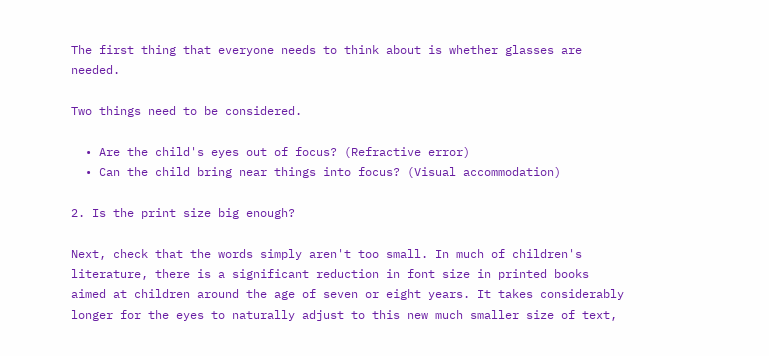The first thing that everyone needs to think about is whether glasses are needed.

Two things need to be considered.

  • Are the child's eyes out of focus? (Refractive error)
  • Can the child bring near things into focus? (Visual accommodation)

2. Is the print size big enough?

Next, check that the words simply aren't too small. In much of children's literature, there is a significant reduction in font size in printed books aimed at children around the age of seven or eight years. It takes considerably longer for the eyes to naturally adjust to this new much smaller size of text,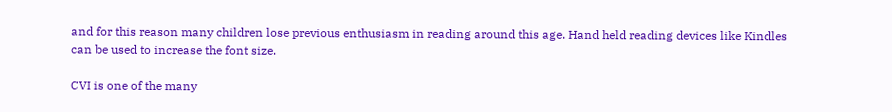and for this reason many children lose previous enthusiasm in reading around this age. Hand held reading devices like Kindles can be used to increase the font size.

CVI is one of the many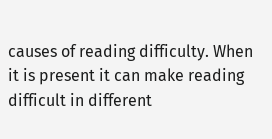causes of reading difficulty. When it is present it can make reading difficult in different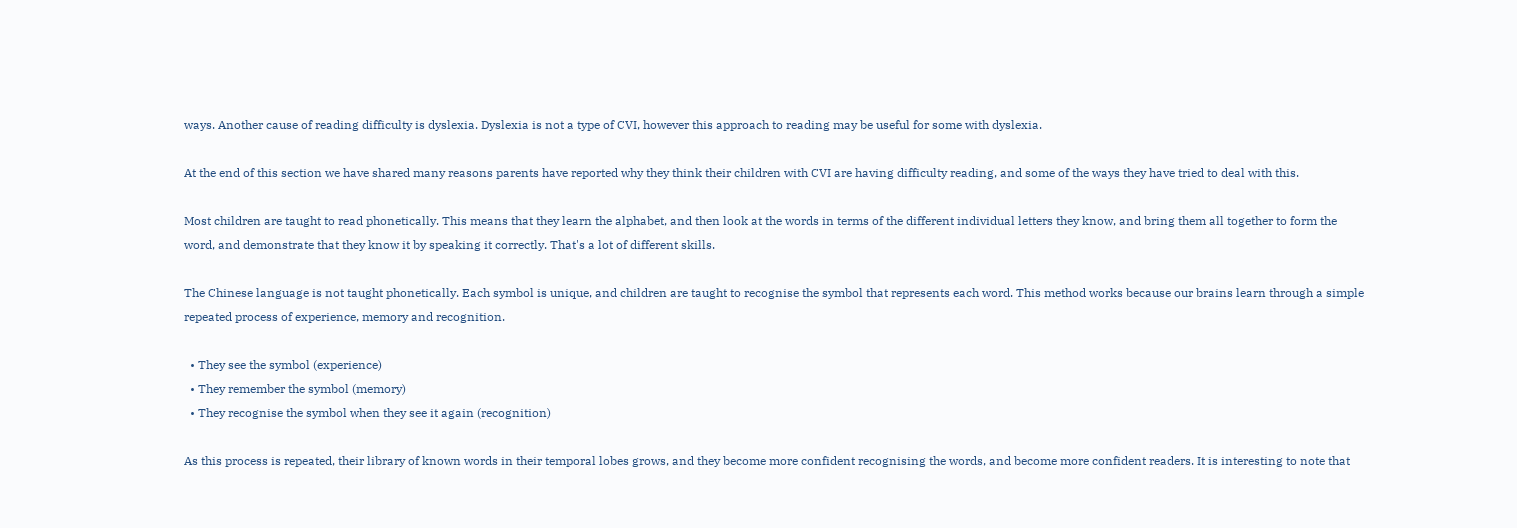ways. Another cause of reading difficulty is dyslexia. Dyslexia is not a type of CVI, however this approach to reading may be useful for some with dyslexia.

At the end of this section we have shared many reasons parents have reported why they think their children with CVI are having difficulty reading, and some of the ways they have tried to deal with this.

Most children are taught to read phonetically. This means that they learn the alphabet, and then look at the words in terms of the different individual letters they know, and bring them all together to form the word, and demonstrate that they know it by speaking it correctly. That's a lot of different skills.

The Chinese language is not taught phonetically. Each symbol is unique, and children are taught to recognise the symbol that represents each word. This method works because our brains learn through a simple repeated process of experience, memory and recognition.

  • They see the symbol (experience)
  • They remember the symbol (memory)
  • They recognise the symbol when they see it again (recognition)

As this process is repeated, their library of known words in their temporal lobes grows, and they become more confident recognising the words, and become more confident readers. It is interesting to note that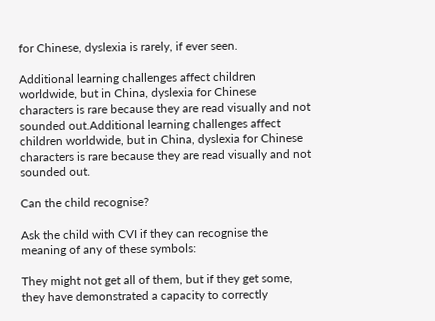for Chinese, dyslexia is rarely, if ever seen.

Additional learning challenges affect children worldwide, but in China, dyslexia for Chinese characters is rare because they are read visually and not sounded out.Additional learning challenges affect children worldwide, but in China, dyslexia for Chinese characters is rare because they are read visually and not sounded out.

Can the child recognise?

Ask the child with CVI if they can recognise the meaning of any of these symbols:

They might not get all of them, but if they get some, they have demonstrated a capacity to correctly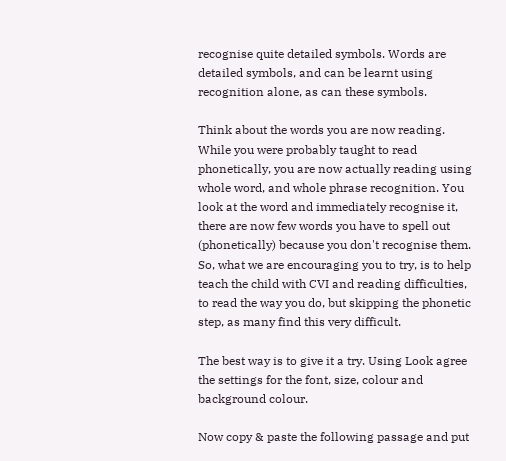recognise quite detailed symbols. Words are detailed symbols, and can be learnt using recognition alone, as can these symbols.

Think about the words you are now reading. While you were probably taught to read phonetically, you are now actually reading using whole word, and whole phrase recognition. You look at the word and immediately recognise it, there are now few words you have to spell out (phonetically) because you don't recognise them. So, what we are encouraging you to try, is to help teach the child with CVI and reading difficulties, to read the way you do, but skipping the phonetic step, as many find this very difficult.

The best way is to give it a try. Using Look agree the settings for the font, size, colour and background colour.

Now copy & paste the following passage and put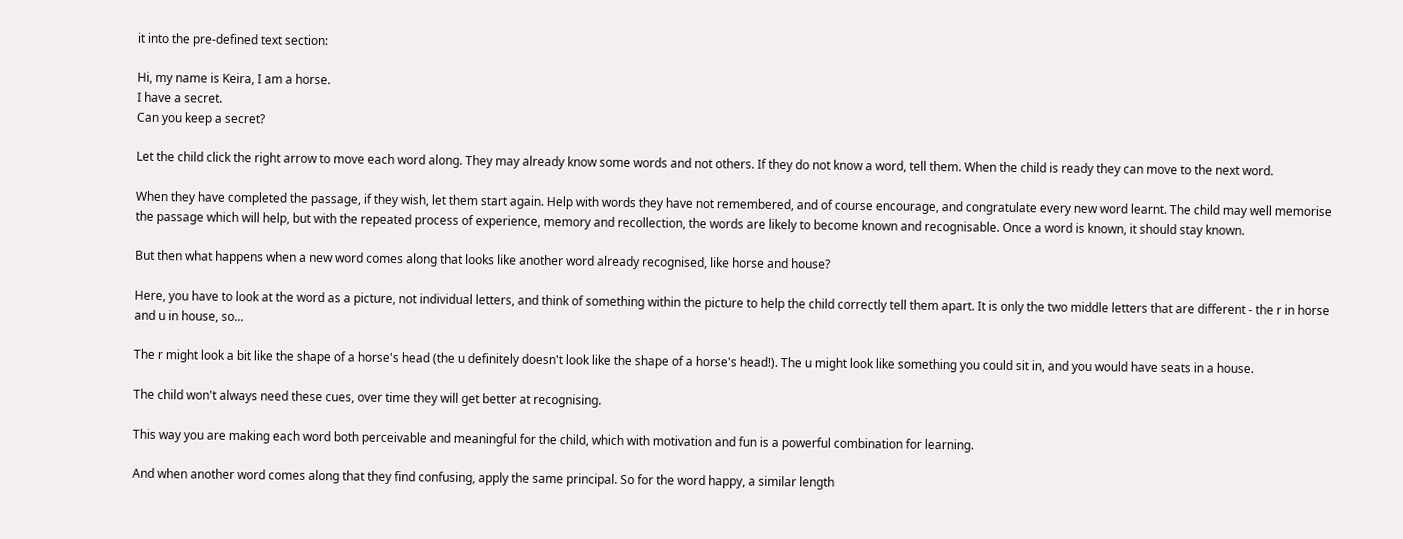it into the pre-defined text section:

Hi, my name is Keira, I am a horse.
I have a secret.
Can you keep a secret?

Let the child click the right arrow to move each word along. They may already know some words and not others. If they do not know a word, tell them. When the child is ready they can move to the next word.

When they have completed the passage, if they wish, let them start again. Help with words they have not remembered, and of course encourage, and congratulate every new word learnt. The child may well memorise the passage which will help, but with the repeated process of experience, memory and recollection, the words are likely to become known and recognisable. Once a word is known, it should stay known.

But then what happens when a new word comes along that looks like another word already recognised, like horse and house?

Here, you have to look at the word as a picture, not individual letters, and think of something within the picture to help the child correctly tell them apart. It is only the two middle letters that are different - the r in horse and u in house, so...

The r might look a bit like the shape of a horse's head (the u definitely doesn't look like the shape of a horse's head!). The u might look like something you could sit in, and you would have seats in a house.

The child won't always need these cues, over time they will get better at recognising.

This way you are making each word both perceivable and meaningful for the child, which with motivation and fun is a powerful combination for learning.

And when another word comes along that they find confusing, apply the same principal. So for the word happy, a similar length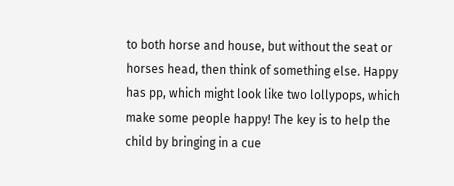to both horse and house, but without the seat or horses head, then think of something else. Happy has pp, which might look like two lollypops, which make some people happy! The key is to help the child by bringing in a cue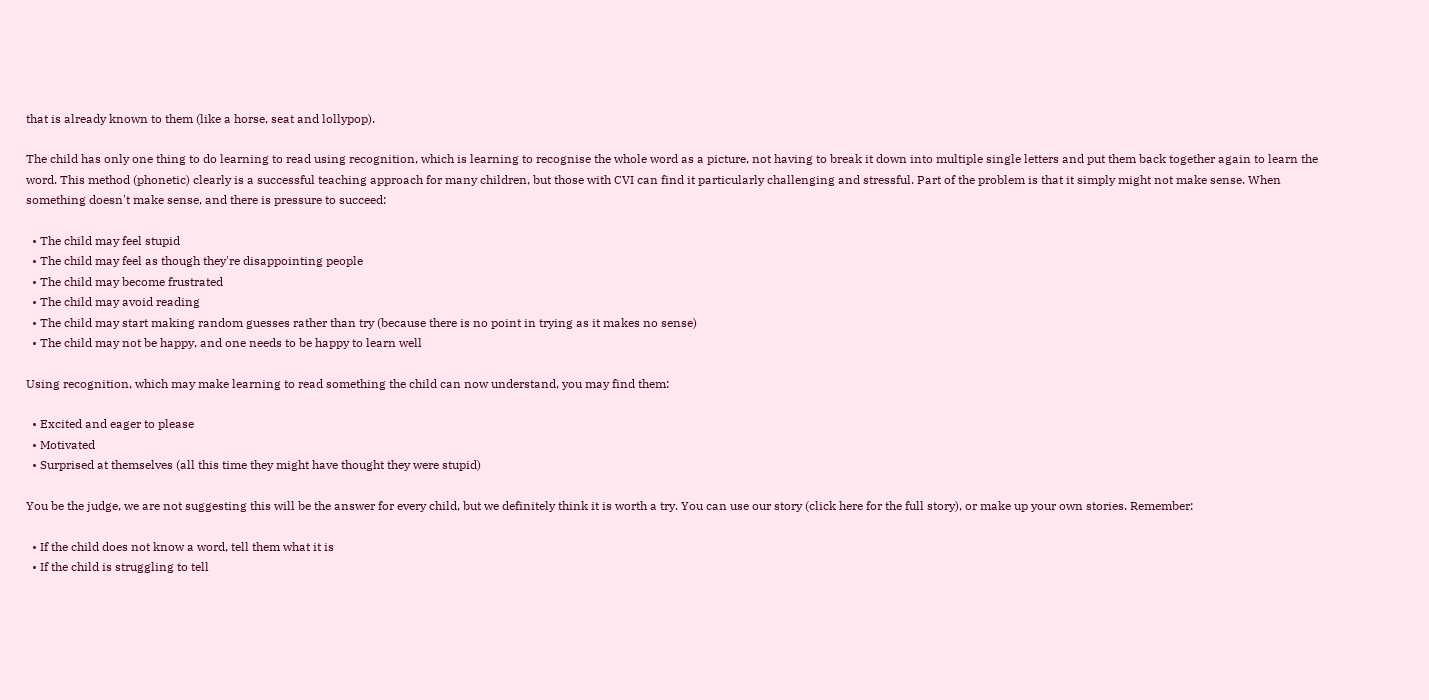that is already known to them (like a horse, seat and lollypop).

The child has only one thing to do learning to read using recognition, which is learning to recognise the whole word as a picture, not having to break it down into multiple single letters and put them back together again to learn the word. This method (phonetic) clearly is a successful teaching approach for many children, but those with CVI can find it particularly challenging and stressful. Part of the problem is that it simply might not make sense. When something doesn't make sense, and there is pressure to succeed:

  • The child may feel stupid
  • The child may feel as though they're disappointing people
  • The child may become frustrated
  • The child may avoid reading
  • The child may start making random guesses rather than try (because there is no point in trying as it makes no sense)
  • The child may not be happy, and one needs to be happy to learn well

Using recognition, which may make learning to read something the child can now understand, you may find them:

  • Excited and eager to please
  • Motivated
  • Surprised at themselves (all this time they might have thought they were stupid)

You be the judge, we are not suggesting this will be the answer for every child, but we definitely think it is worth a try. You can use our story (click here for the full story), or make up your own stories. Remember:

  • If the child does not know a word, tell them what it is
  • If the child is struggling to tell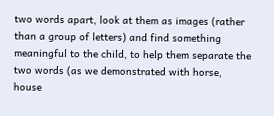two words apart, look at them as images (rather than a group of letters) and find something meaningful to the child, to help them separate the two words (as we demonstrated with horse, house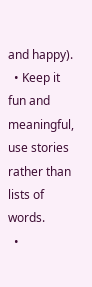and happy).
  • Keep it fun and meaningful, use stories rather than lists of words.
  •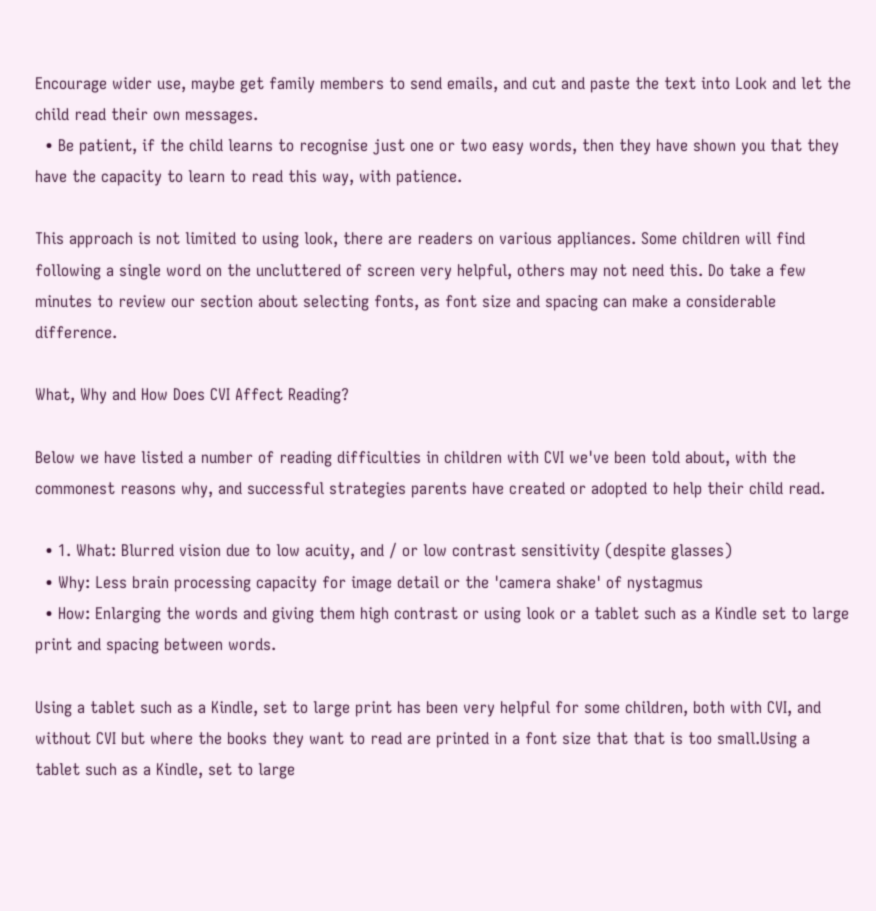Encourage wider use, maybe get family members to send emails, and cut and paste the text into Look and let the child read their own messages.
  • Be patient, if the child learns to recognise just one or two easy words, then they have shown you that they have the capacity to learn to read this way, with patience.

This approach is not limited to using look, there are readers on various appliances. Some children will find following a single word on the uncluttered of screen very helpful, others may not need this. Do take a few minutes to review our section about selecting fonts, as font size and spacing can make a considerable difference.

What, Why and How Does CVI Affect Reading?

Below we have listed a number of reading difficulties in children with CVI we've been told about, with the commonest reasons why, and successful strategies parents have created or adopted to help their child read.

  • 1. What: Blurred vision due to low acuity, and / or low contrast sensitivity (despite glasses)
  • Why: Less brain processing capacity for image detail or the 'camera shake' of nystagmus
  • How: Enlarging the words and giving them high contrast or using look or a tablet such as a Kindle set to large print and spacing between words.

Using a tablet such as a Kindle, set to large print has been very helpful for some children, both with CVI, and without CVI but where the books they want to read are printed in a font size that that is too small.Using a tablet such as a Kindle, set to large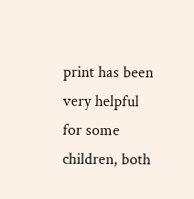print has been very helpful for some children, both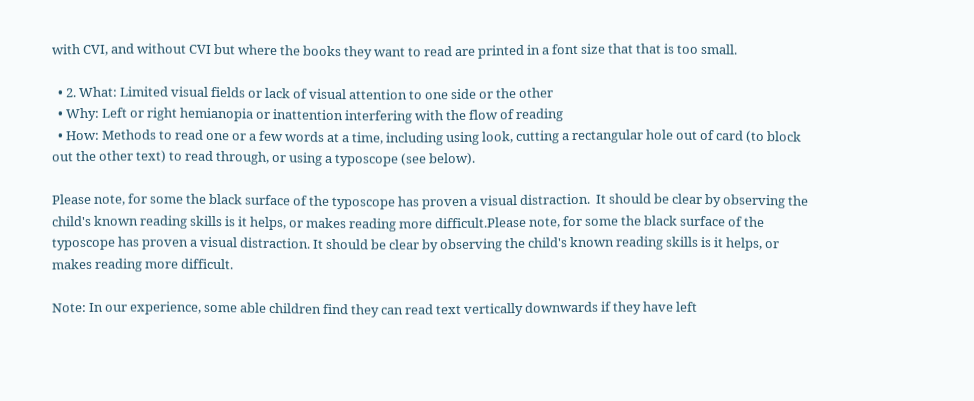with CVI, and without CVI but where the books they want to read are printed in a font size that that is too small.

  • 2. What: Limited visual fields or lack of visual attention to one side or the other
  • Why: Left or right hemianopia or inattention interfering with the flow of reading
  • How: Methods to read one or a few words at a time, including using look, cutting a rectangular hole out of card (to block out the other text) to read through, or using a typoscope (see below).

Please note, for some the black surface of the typoscope has proven a visual distraction.  It should be clear by observing the child's known reading skills is it helps, or makes reading more difficult.Please note, for some the black surface of the typoscope has proven a visual distraction. It should be clear by observing the child's known reading skills is it helps, or makes reading more difficult.

Note: In our experience, some able children find they can read text vertically downwards if they have left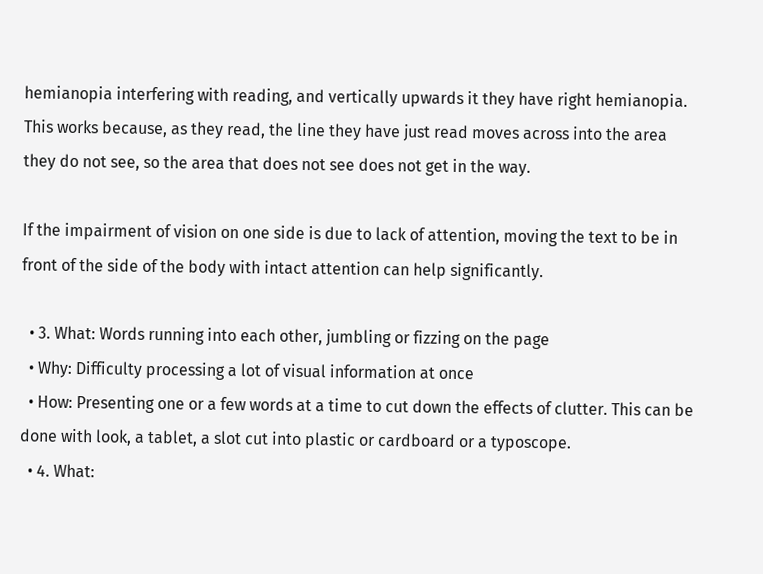hemianopia interfering with reading, and vertically upwards it they have right hemianopia. This works because, as they read, the line they have just read moves across into the area they do not see, so the area that does not see does not get in the way.

If the impairment of vision on one side is due to lack of attention, moving the text to be in front of the side of the body with intact attention can help significantly.

  • 3. What: Words running into each other, jumbling or fizzing on the page
  • Why: Difficulty processing a lot of visual information at once
  • How: Presenting one or a few words at a time to cut down the effects of clutter. This can be done with look, a tablet, a slot cut into plastic or cardboard or a typoscope.
  • 4. What: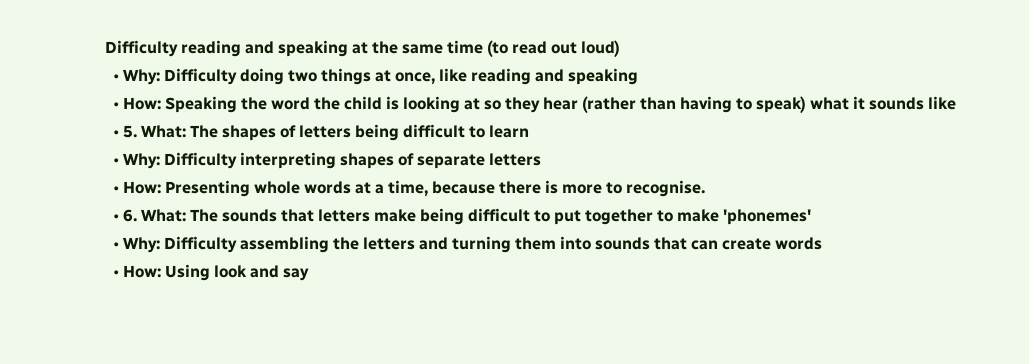Difficulty reading and speaking at the same time (to read out loud)
  • Why: Difficulty doing two things at once, like reading and speaking
  • How: Speaking the word the child is looking at so they hear (rather than having to speak) what it sounds like
  • 5. What: The shapes of letters being difficult to learn
  • Why: Difficulty interpreting shapes of separate letters
  • How: Presenting whole words at a time, because there is more to recognise.
  • 6. What: The sounds that letters make being difficult to put together to make 'phonemes'
  • Why: Difficulty assembling the letters and turning them into sounds that can create words
  • How: Using look and say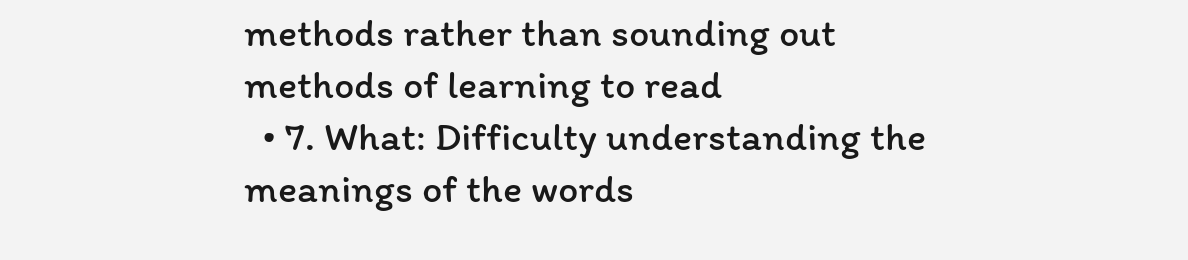methods rather than sounding out methods of learning to read
  • 7. What: Difficulty understanding the meanings of the words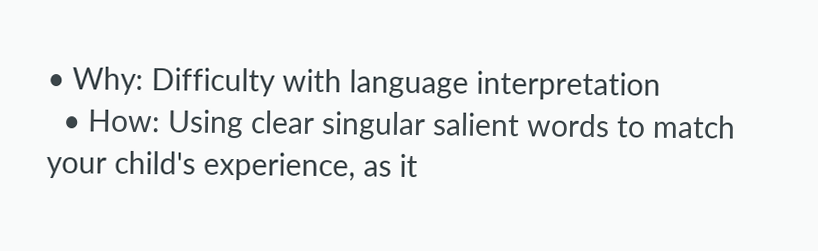• Why: Difficulty with language interpretation
  • How: Using clear singular salient words to match your child's experience, as it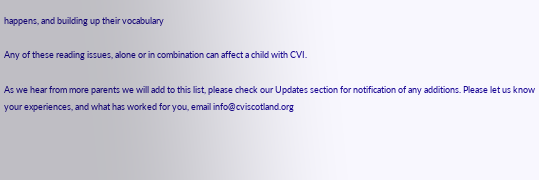happens, and building up their vocabulary

Any of these reading issues, alone or in combination can affect a child with CVI.

As we hear from more parents we will add to this list, please check our Updates section for notification of any additions. Please let us know your experiences, and what has worked for you, email info@cviscotland.org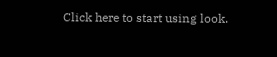Click here to start using look.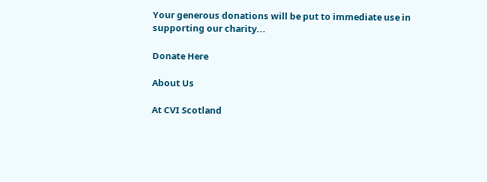Your generous donations will be put to immediate use in supporting our charity...

Donate Here

About Us

At CVI Scotland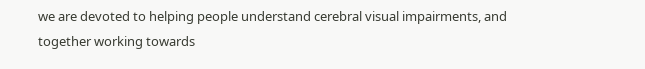we are devoted to helping people understand cerebral visual impairments, and together working towards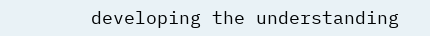developing the understanding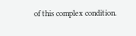of this complex condition.